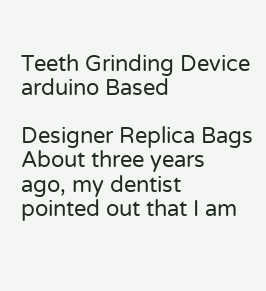Teeth Grinding Device arduino Based

Designer Replica Bags About three years ago, my dentist pointed out that I am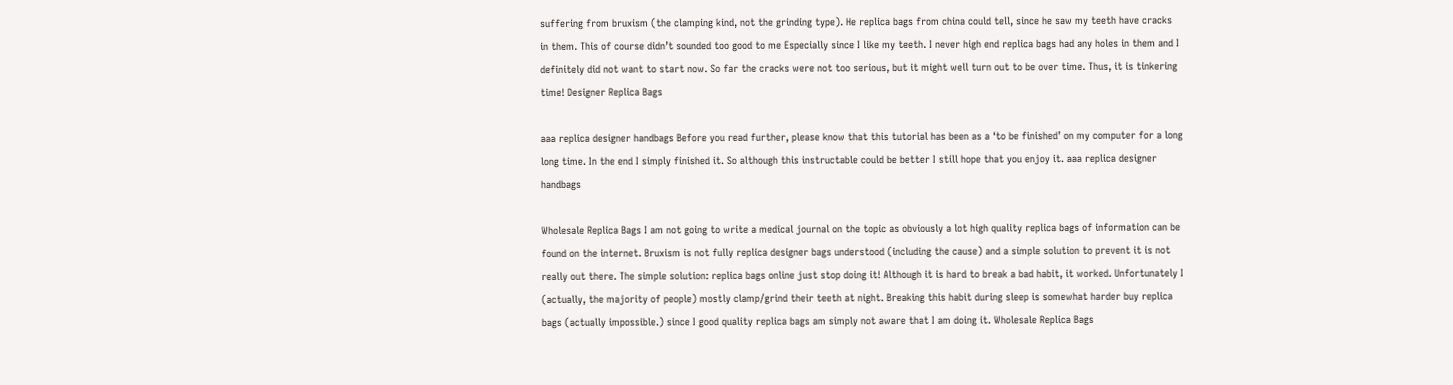suffering from bruxism (the clamping kind, not the grinding type). He replica bags from china could tell, since he saw my teeth have cracks in them. This of course didn’t sounded too good to me Especially since I like my teeth. I never high end replica bags had any holes in them and I definitely did not want to start now. So far the cracks were not too serious, but it might well turn out to be over time. Thus, it is tinkering time! Designer Replica Bags

aaa replica designer handbags Before you read further, please know that this tutorial has been as a ‘to be finished’ on my computer for a long long time. In the end I simply finished it. So although this instructable could be better I still hope that you enjoy it. aaa replica designer handbags

Wholesale Replica Bags I am not going to write a medical journal on the topic as obviously a lot high quality replica bags of information can be found on the internet. Bruxism is not fully replica designer bags understood (including the cause) and a simple solution to prevent it is not really out there. The simple solution: replica bags online just stop doing it! Although it is hard to break a bad habit, it worked. Unfortunately I (actually, the majority of people) mostly clamp/grind their teeth at night. Breaking this habit during sleep is somewhat harder buy replica bags (actually impossible.) since I good quality replica bags am simply not aware that I am doing it. Wholesale Replica Bags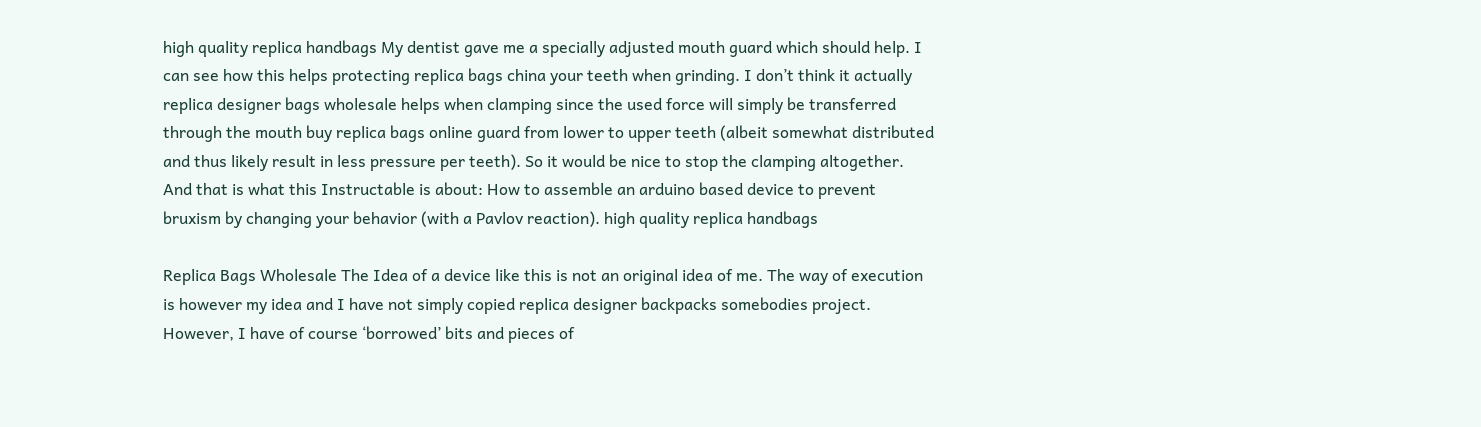high quality replica handbags My dentist gave me a specially adjusted mouth guard which should help. I can see how this helps protecting replica bags china your teeth when grinding. I don’t think it actually replica designer bags wholesale helps when clamping since the used force will simply be transferred through the mouth buy replica bags online guard from lower to upper teeth (albeit somewhat distributed and thus likely result in less pressure per teeth). So it would be nice to stop the clamping altogether. And that is what this Instructable is about: How to assemble an arduino based device to prevent bruxism by changing your behavior (with a Pavlov reaction). high quality replica handbags

Replica Bags Wholesale The Idea of a device like this is not an original idea of me. The way of execution is however my idea and I have not simply copied replica designer backpacks somebodies project. However, I have of course ‘borrowed’ bits and pieces of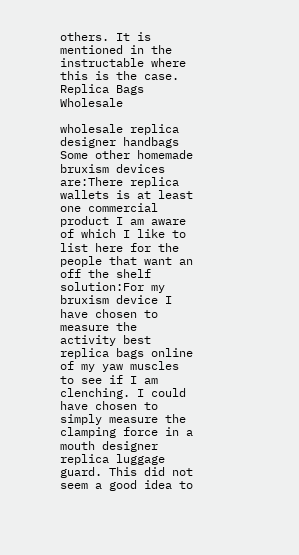others. It is mentioned in the instructable where this is the case. Replica Bags Wholesale

wholesale replica designer handbags Some other homemade bruxism devices are:There replica wallets is at least one commercial product I am aware of which I like to list here for the people that want an off the shelf solution:For my bruxism device I have chosen to measure the activity best replica bags online of my yaw muscles to see if I am clenching. I could have chosen to simply measure the clamping force in a mouth designer replica luggage guard. This did not seem a good idea to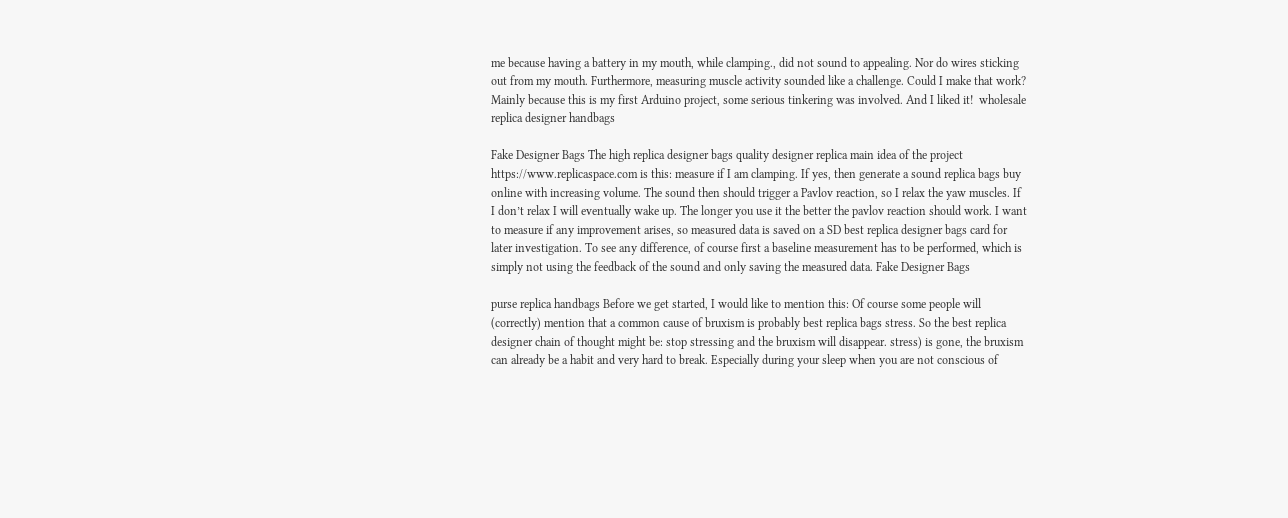me because having a battery in my mouth, while clamping., did not sound to appealing. Nor do wires sticking out from my mouth. Furthermore, measuring muscle activity sounded like a challenge. Could I make that work? Mainly because this is my first Arduino project, some serious tinkering was involved. And I liked it!  wholesale replica designer handbags

Fake Designer Bags The high replica designer bags quality designer replica main idea of the project https://www.replicaspace.com is this: measure if I am clamping. If yes, then generate a sound replica bags buy online with increasing volume. The sound then should trigger a Pavlov reaction, so I relax the yaw muscles. If I don’t relax I will eventually wake up. The longer you use it the better the pavlov reaction should work. I want to measure if any improvement arises, so measured data is saved on a SD best replica designer bags card for later investigation. To see any difference, of course first a baseline measurement has to be performed, which is simply not using the feedback of the sound and only saving the measured data. Fake Designer Bags

purse replica handbags Before we get started, I would like to mention this: Of course some people will (correctly) mention that a common cause of bruxism is probably best replica bags stress. So the best replica designer chain of thought might be: stop stressing and the bruxism will disappear. stress) is gone, the bruxism can already be a habit and very hard to break. Especially during your sleep when you are not conscious of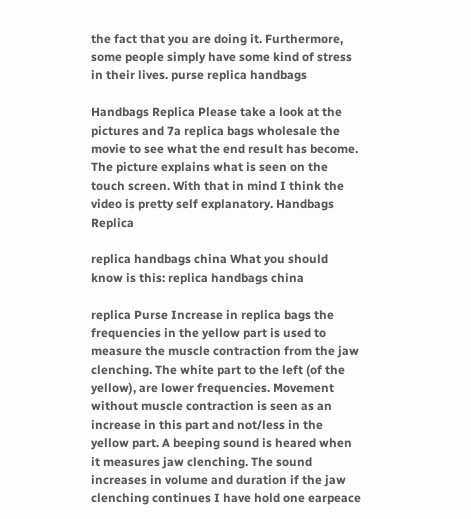the fact that you are doing it. Furthermore, some people simply have some kind of stress in their lives. purse replica handbags

Handbags Replica Please take a look at the pictures and 7a replica bags wholesale the movie to see what the end result has become. The picture explains what is seen on the touch screen. With that in mind I think the video is pretty self explanatory. Handbags Replica

replica handbags china What you should know is this: replica handbags china

replica Purse Increase in replica bags the frequencies in the yellow part is used to measure the muscle contraction from the jaw clenching. The white part to the left (of the yellow), are lower frequencies. Movement without muscle contraction is seen as an increase in this part and not/less in the yellow part. A beeping sound is heared when it measures jaw clenching. The sound increases in volume and duration if the jaw clenching continues I have hold one earpeace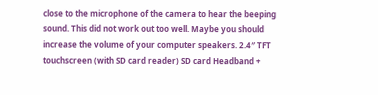close to the microphone of the camera to hear the beeping sound. This did not work out too well. Maybe you should increase the volume of your computer speakers. 2.4″ TFT touchscreen (with SD card reader) SD card Headband +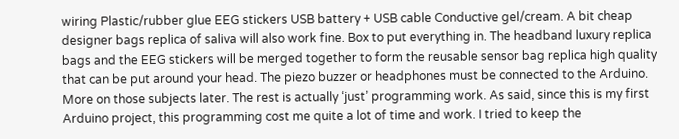wiring Plastic/rubber glue EEG stickers USB battery + USB cable Conductive gel/cream. A bit cheap designer bags replica of saliva will also work fine. Box to put everything in. The headband luxury replica bags and the EEG stickers will be merged together to form the reusable sensor bag replica high quality that can be put around your head. The piezo buzzer or headphones must be connected to the Arduino. More on those subjects later. The rest is actually ‘just’ programming work. As said, since this is my first Arduino project, this programming cost me quite a lot of time and work. I tried to keep the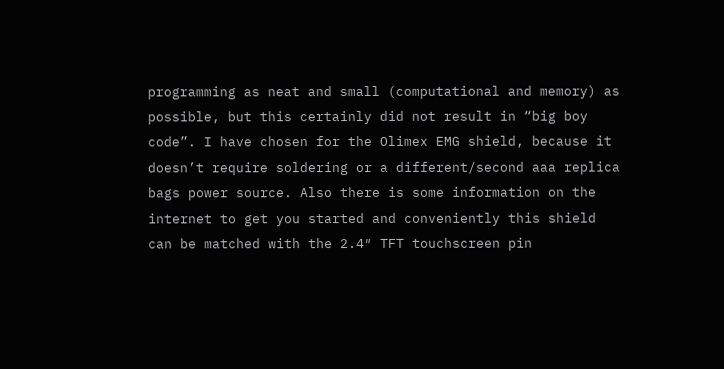programming as neat and small (computational and memory) as possible, but this certainly did not result in “big boy code”. I have chosen for the Olimex EMG shield, because it doesn’t require soldering or a different/second aaa replica bags power source. Also there is some information on the internet to get you started and conveniently this shield can be matched with the 2.4″ TFT touchscreen pin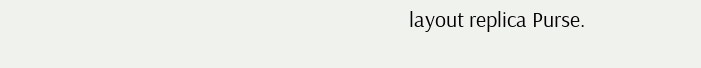layout replica Purse.